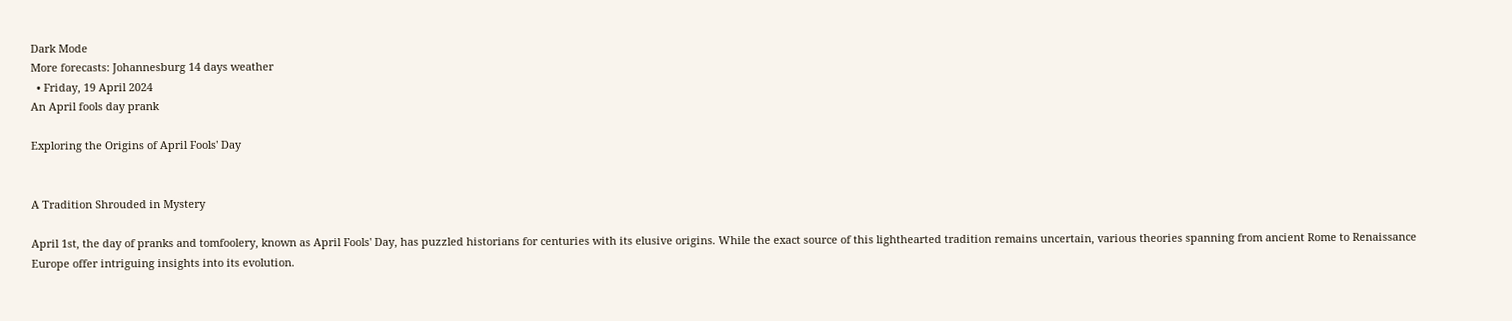Dark Mode
More forecasts: Johannesburg 14 days weather
  • Friday, 19 April 2024
An April fools day prank

Exploring the Origins of April Fools' Day


A Tradition Shrouded in Mystery

April 1st, the day of pranks and tomfoolery, known as April Fools' Day, has puzzled historians for centuries with its elusive origins. While the exact source of this lighthearted tradition remains uncertain, various theories spanning from ancient Rome to Renaissance Europe offer intriguing insights into its evolution.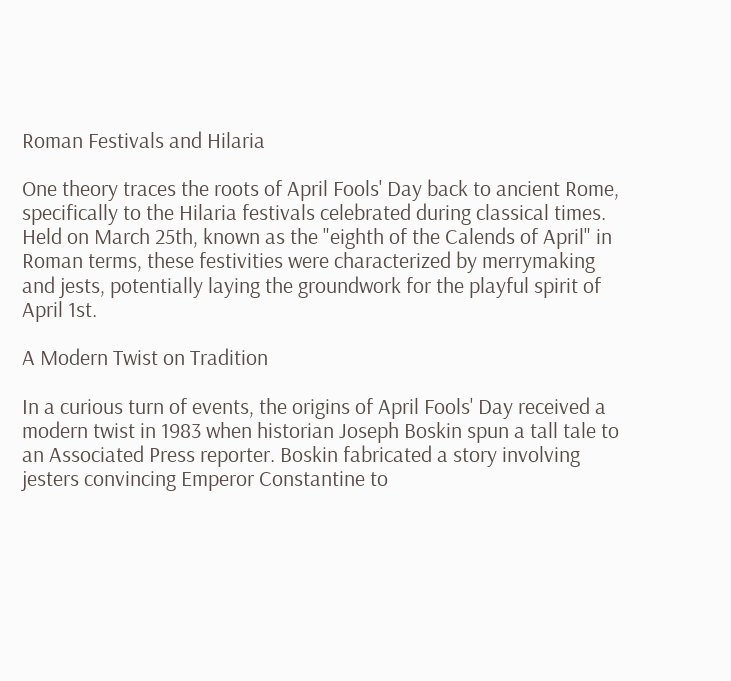Roman Festivals and Hilaria

One theory traces the roots of April Fools' Day back to ancient Rome, specifically to the Hilaria festivals celebrated during classical times. Held on March 25th, known as the "eighth of the Calends of April" in Roman terms, these festivities were characterized by merrymaking and jests, potentially laying the groundwork for the playful spirit of April 1st.

A Modern Twist on Tradition

In a curious turn of events, the origins of April Fools' Day received a modern twist in 1983 when historian Joseph Boskin spun a tall tale to an Associated Press reporter. Boskin fabricated a story involving jesters convincing Emperor Constantine to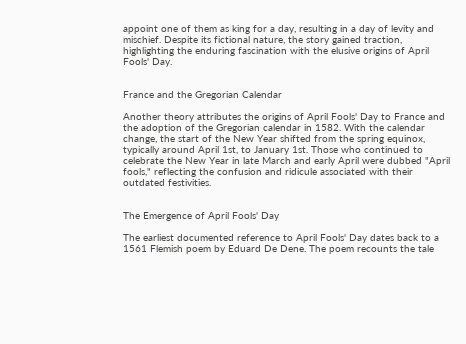appoint one of them as king for a day, resulting in a day of levity and mischief. Despite its fictional nature, the story gained traction, highlighting the enduring fascination with the elusive origins of April Fools' Day.


France and the Gregorian Calendar

Another theory attributes the origins of April Fools' Day to France and the adoption of the Gregorian calendar in 1582. With the calendar change, the start of the New Year shifted from the spring equinox, typically around April 1st, to January 1st. Those who continued to celebrate the New Year in late March and early April were dubbed "April fools," reflecting the confusion and ridicule associated with their outdated festivities.


The Emergence of April Fools' Day

The earliest documented reference to April Fools' Day dates back to a 1561 Flemish poem by Eduard De Dene. The poem recounts the tale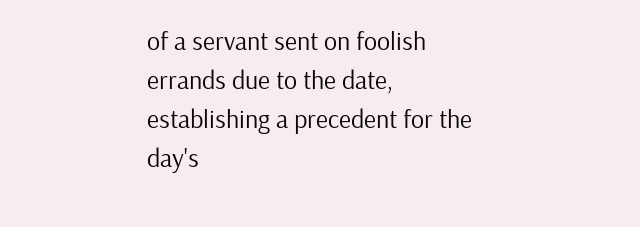of a servant sent on foolish errands due to the date, establishing a precedent for the day's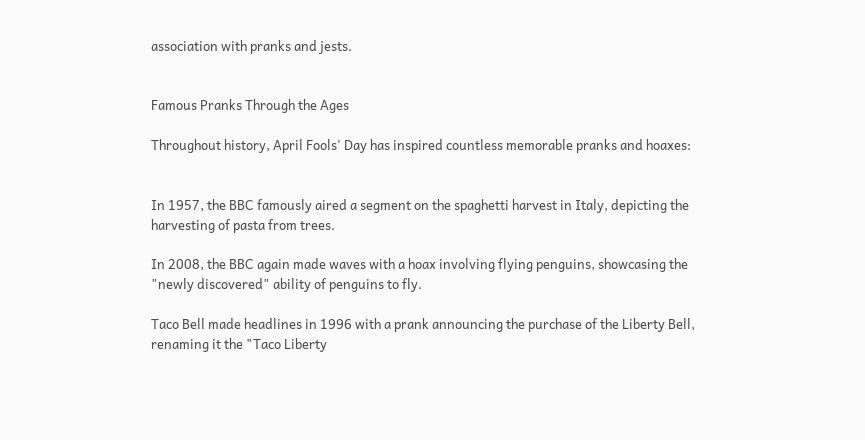association with pranks and jests.


Famous Pranks Through the Ages

Throughout history, April Fools' Day has inspired countless memorable pranks and hoaxes:


In 1957, the BBC famously aired a segment on the spaghetti harvest in Italy, depicting the harvesting of pasta from trees.

In 2008, the BBC again made waves with a hoax involving flying penguins, showcasing the "newly discovered" ability of penguins to fly.

Taco Bell made headlines in 1996 with a prank announcing the purchase of the Liberty Bell, renaming it the "Taco Liberty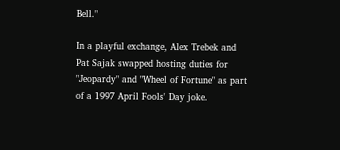Bell."

In a playful exchange, Alex Trebek and Pat Sajak swapped hosting duties for "Jeopardy" and "Wheel of Fortune" as part of a 1997 April Fools' Day joke.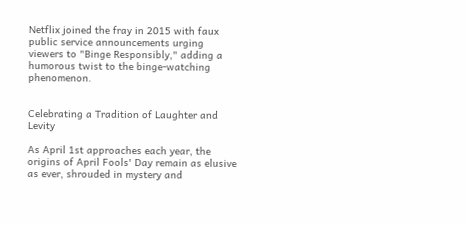Netflix joined the fray in 2015 with faux public service announcements urging viewers to "Binge Responsibly," adding a humorous twist to the binge-watching phenomenon.


Celebrating a Tradition of Laughter and Levity

As April 1st approaches each year, the origins of April Fools' Day remain as elusive as ever, shrouded in mystery and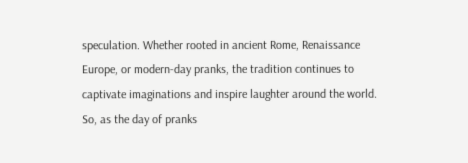speculation. Whether rooted in ancient Rome, Renaissance Europe, or modern-day pranks, the tradition continues to captivate imaginations and inspire laughter around the world. So, as the day of pranks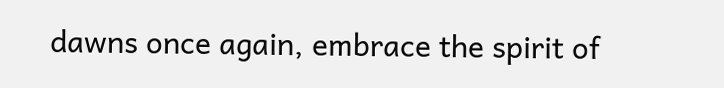dawns once again, embrace the spirit of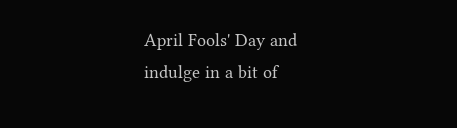April Fools' Day and indulge in a bit of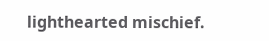lighthearted mischief.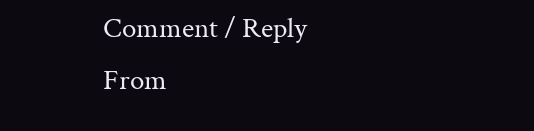Comment / Reply From